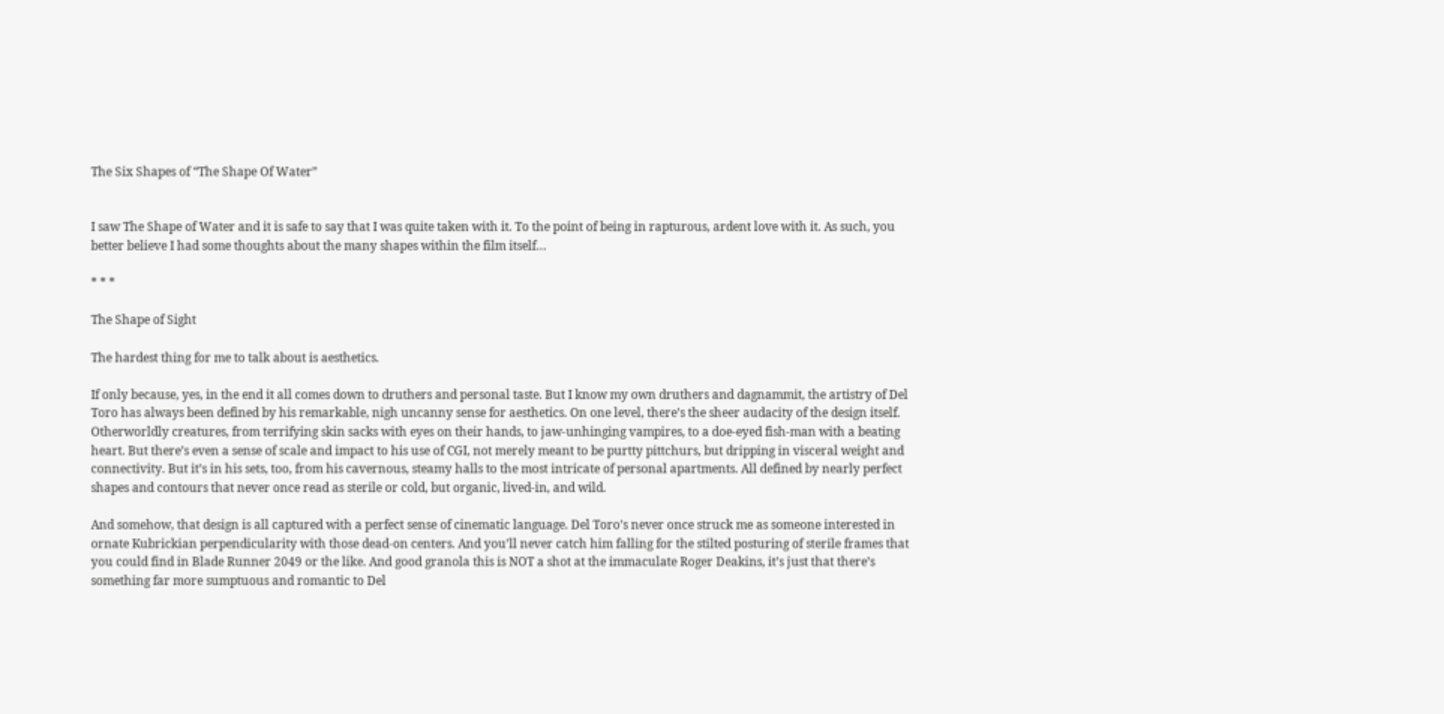The Six Shapes of “The Shape Of Water”


I saw The Shape of Water and it is safe to say that I was quite taken with it. To the point of being in rapturous, ardent love with it. As such, you better believe I had some thoughts about the many shapes within the film itself…

* * *

The Shape of Sight

The hardest thing for me to talk about is aesthetics.

If only because, yes, in the end it all comes down to druthers and personal taste. But I know my own druthers and dagnammit, the artistry of Del Toro has always been defined by his remarkable, nigh uncanny sense for aesthetics. On one level, there’s the sheer audacity of the design itself. Otherworldly creatures, from terrifying skin sacks with eyes on their hands, to jaw-unhinging vampires, to a doe-eyed fish-man with a beating heart. But there’s even a sense of scale and impact to his use of CGI, not merely meant to be purtty pittchurs, but dripping in visceral weight and connectivity. But it’s in his sets, too, from his cavernous, steamy halls to the most intricate of personal apartments. All defined by nearly perfect shapes and contours that never once read as sterile or cold, but organic, lived-in, and wild.

And somehow, that design is all captured with a perfect sense of cinematic language. Del Toro’s never once struck me as someone interested in ornate Kubrickian perpendicularity with those dead-on centers. And you’ll never catch him falling for the stilted posturing of sterile frames that you could find in Blade Runner 2049 or the like. And good granola this is NOT a shot at the immaculate Roger Deakins, it’s just that there’s something far more sumptuous and romantic to Del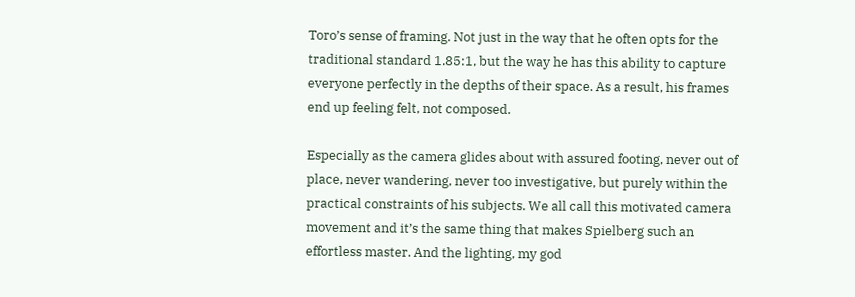Toro’s sense of framing. Not just in the way that he often opts for the traditional standard 1.85:1, but the way he has this ability to capture everyone perfectly in the depths of their space. As a result, his frames end up feeling felt, not composed.

Especially as the camera glides about with assured footing, never out of place, never wandering, never too investigative, but purely within the practical constraints of his subjects. We all call this motivated camera movement and it’s the same thing that makes Spielberg such an effortless master. And the lighting, my god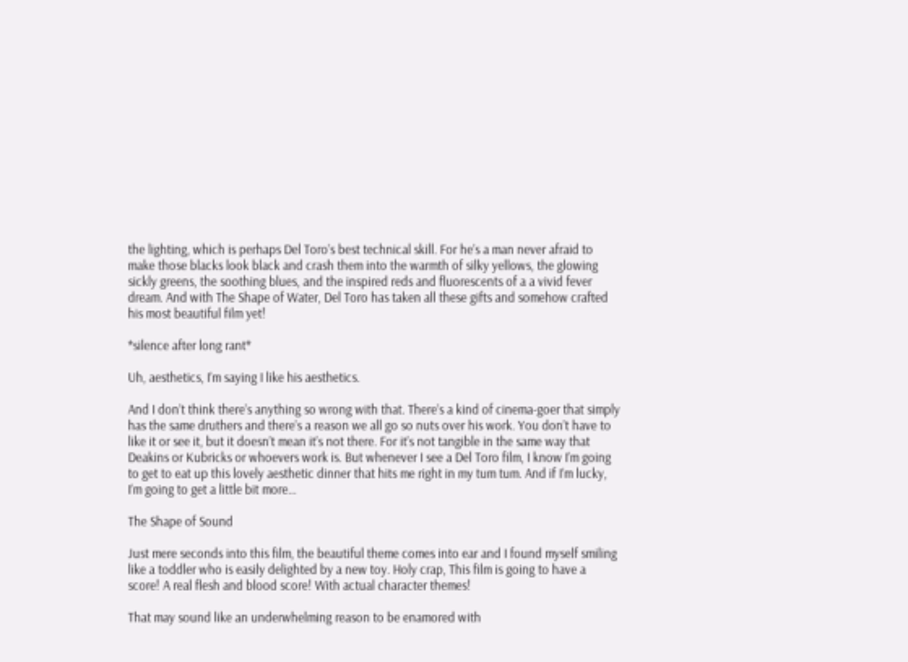the lighting, which is perhaps Del Toro’s best technical skill. For he’s a man never afraid to make those blacks look black and crash them into the warmth of silky yellows, the glowing sickly greens, the soothing blues, and the inspired reds and fluorescents of a a vivid fever dream. And with The Shape of Water, Del Toro has taken all these gifts and somehow crafted his most beautiful film yet!

*silence after long rant*

Uh, aesthetics, I’m saying I like his aesthetics.

And I don’t think there’s anything so wrong with that. There’s a kind of cinema-goer that simply has the same druthers and there’s a reason we all go so nuts over his work. You don’t have to like it or see it, but it doesn’t mean it’s not there. For it’s not tangible in the same way that Deakins or Kubricks or whoevers work is. But whenever I see a Del Toro film, I know I’m going to get to eat up this lovely aesthetic dinner that hits me right in my tum tum. And if I’m lucky, I’m going to get a little bit more…

The Shape of Sound

Just mere seconds into this film, the beautiful theme comes into ear and I found myself smiling like a toddler who is easily delighted by a new toy. Holy crap, This film is going to have a score! A real flesh and blood score! With actual character themes!

That may sound like an underwhelming reason to be enamored with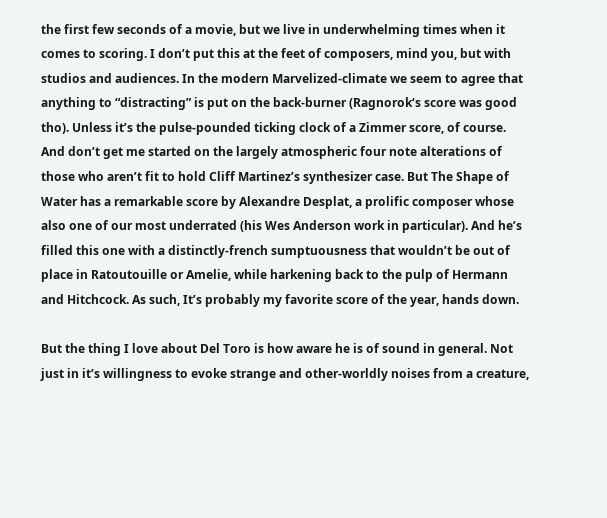the first few seconds of a movie, but we live in underwhelming times when it comes to scoring. I don’t put this at the feet of composers, mind you, but with studios and audiences. In the modern Marvelized-climate we seem to agree that anything to “distracting” is put on the back-burner (Ragnorok‘s score was good tho). Unless it’s the pulse-pounded ticking clock of a Zimmer score, of course. And don’t get me started on the largely atmospheric four note alterations of those who aren’t fit to hold Cliff Martinez’s synthesizer case. But The Shape of Water has a remarkable score by Alexandre Desplat, a prolific composer whose also one of our most underrated (his Wes Anderson work in particular). And he’s filled this one with a distinctly-french sumptuousness that wouldn’t be out of place in Ratoutouille or Amelie, while harkening back to the pulp of Hermann and Hitchcock. As such, It’s probably my favorite score of the year, hands down.

But the thing I love about Del Toro is how aware he is of sound in general. Not just in it’s willingness to evoke strange and other-worldly noises from a creature,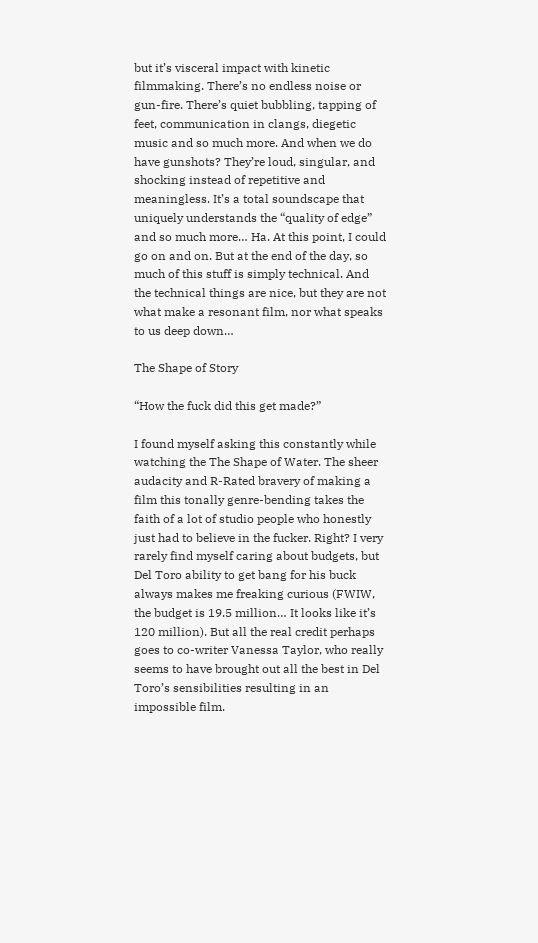but it’s visceral impact with kinetic filmmaking. There’s no endless noise or gun-fire. There’s quiet bubbling, tapping of feet, communication in clangs, diegetic music and so much more. And when we do have gunshots? They’re loud, singular, and shocking instead of repetitive and meaningless. It’s a total soundscape that uniquely understands the “quality of edge” and so much more… Ha. At this point, I could go on and on. But at the end of the day, so much of this stuff is simply technical. And the technical things are nice, but they are not what make a resonant film, nor what speaks to us deep down…

The Shape of Story

“How the fuck did this get made?”

I found myself asking this constantly while watching the The Shape of Water. The sheer audacity and R-Rated bravery of making a film this tonally genre-bending takes the faith of a lot of studio people who honestly just had to believe in the fucker. Right? I very rarely find myself caring about budgets, but Del Toro ability to get bang for his buck always makes me freaking curious (FWIW, the budget is 19.5 million… It looks like it’s 120 million). But all the real credit perhaps goes to co-writer Vanessa Taylor, who really seems to have brought out all the best in Del Toro’s sensibilities resulting in an impossible film.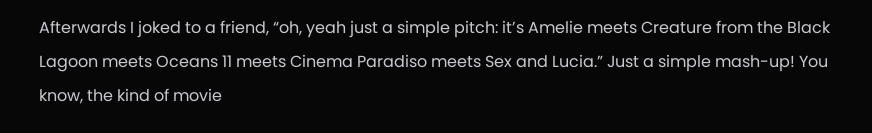Afterwards I joked to a friend, “oh, yeah just a simple pitch: it’s Amelie meets Creature from the Black Lagoon meets Oceans 11 meets Cinema Paradiso meets Sex and Lucia.” Just a simple mash-up! You know, the kind of movie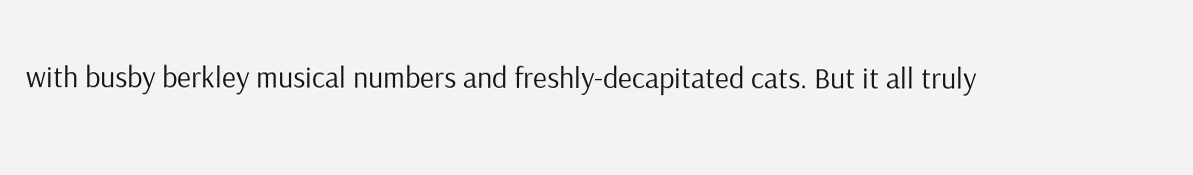with busby berkley musical numbers and freshly-decapitated cats. But it all truly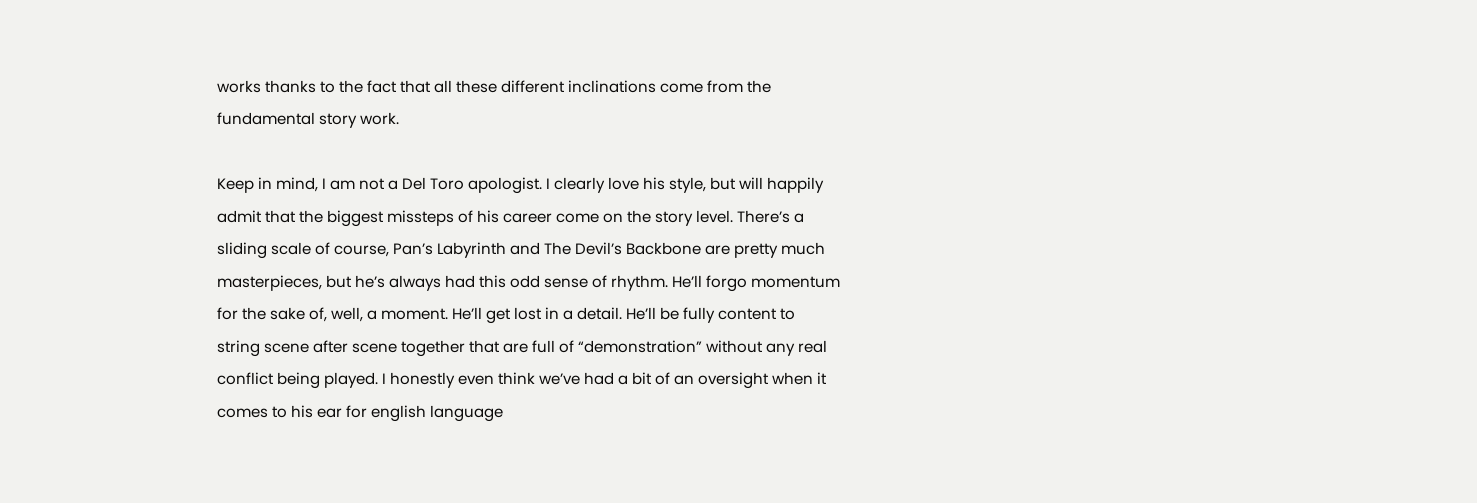works thanks to the fact that all these different inclinations come from the fundamental story work.

Keep in mind, I am not a Del Toro apologist. I clearly love his style, but will happily admit that the biggest missteps of his career come on the story level. There’s a sliding scale of course, Pan’s Labyrinth and The Devil’s Backbone are pretty much masterpieces, but he’s always had this odd sense of rhythm. He’ll forgo momentum for the sake of, well, a moment. He’ll get lost in a detail. He’ll be fully content to string scene after scene together that are full of “demonstration” without any real conflict being played. I honestly even think we’ve had a bit of an oversight when it comes to his ear for english language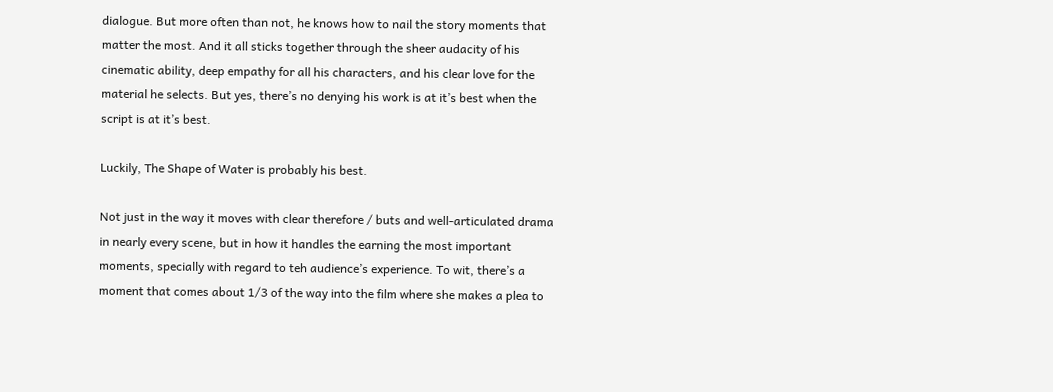dialogue. But more often than not, he knows how to nail the story moments that matter the most. And it all sticks together through the sheer audacity of his cinematic ability, deep empathy for all his characters, and his clear love for the material he selects. But yes, there’s no denying his work is at it’s best when the script is at it’s best.

Luckily, The Shape of Water is probably his best.

Not just in the way it moves with clear therefore / buts and well-articulated drama in nearly every scene, but in how it handles the earning the most important moments, specially with regard to teh audience’s experience. To wit, there’s a moment that comes about 1/3 of the way into the film where she makes a plea to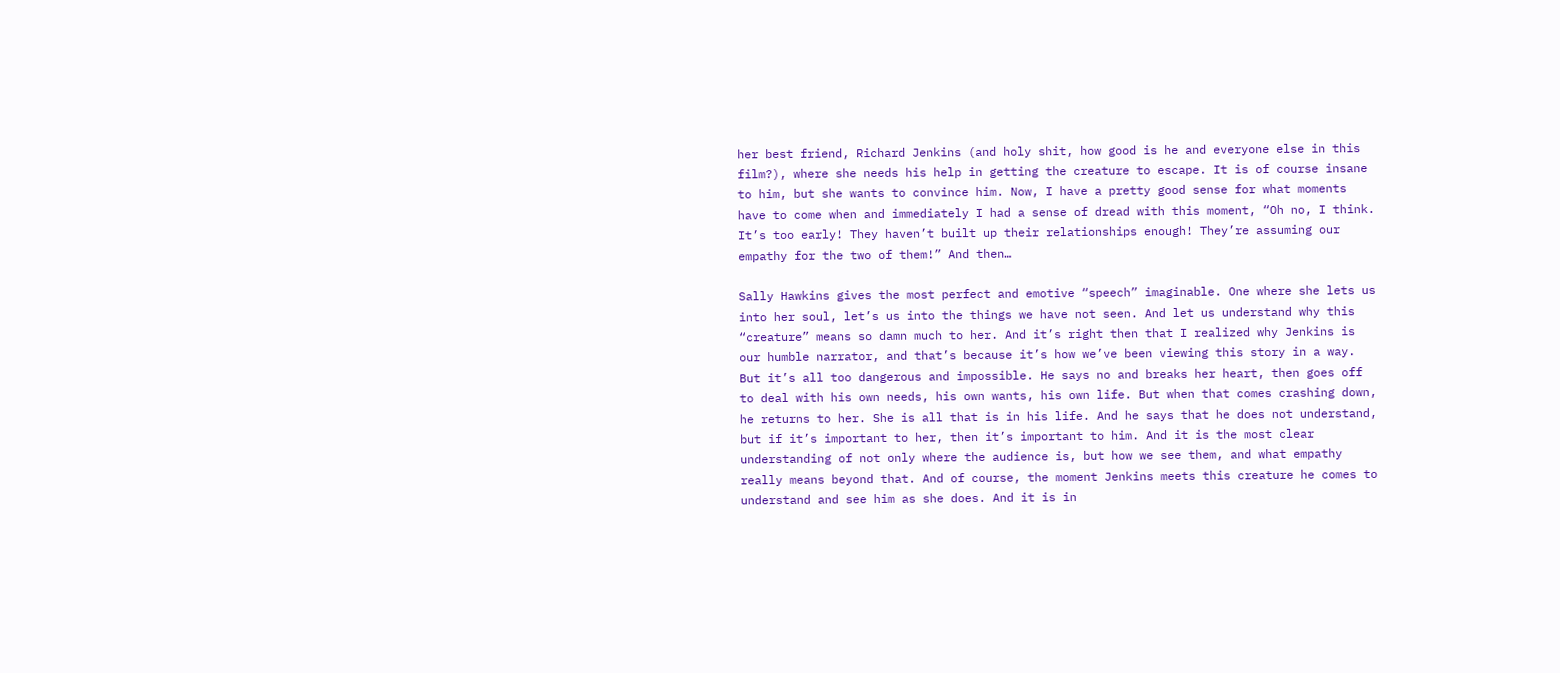her best friend, Richard Jenkins (and holy shit, how good is he and everyone else in this film?), where she needs his help in getting the creature to escape. It is of course insane to him, but she wants to convince him. Now, I have a pretty good sense for what moments have to come when and immediately I had a sense of dread with this moment, “Oh no, I think. It’s too early! They haven’t built up their relationships enough! They’re assuming our empathy for the two of them!” And then…

Sally Hawkins gives the most perfect and emotive “speech” imaginable. One where she lets us into her soul, let’s us into the things we have not seen. And let us understand why this “creature” means so damn much to her. And it’s right then that I realized why Jenkins is our humble narrator, and that’s because it’s how we’ve been viewing this story in a way. But it’s all too dangerous and impossible. He says no and breaks her heart, then goes off to deal with his own needs, his own wants, his own life. But when that comes crashing down, he returns to her. She is all that is in his life. And he says that he does not understand, but if it’s important to her, then it’s important to him. And it is the most clear understanding of not only where the audience is, but how we see them, and what empathy really means beyond that. And of course, the moment Jenkins meets this creature he comes to understand and see him as she does. And it is in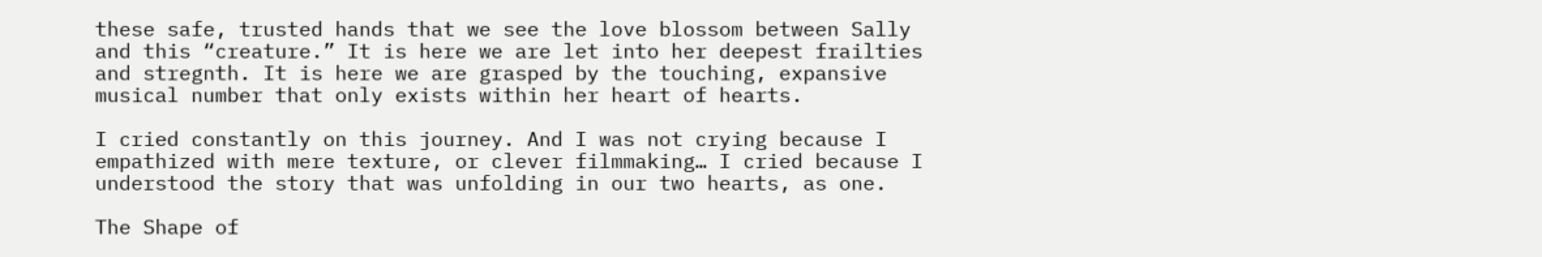these safe, trusted hands that we see the love blossom between Sally and this “creature.” It is here we are let into her deepest frailties and stregnth. It is here we are grasped by the touching, expansive musical number that only exists within her heart of hearts.

I cried constantly on this journey. And I was not crying because I empathized with mere texture, or clever filmmaking… I cried because I understood the story that was unfolding in our two hearts, as one.

The Shape of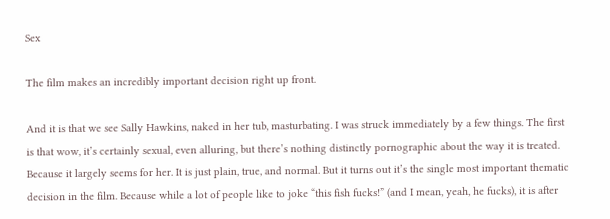Sex

The film makes an incredibly important decision right up front.

And it is that we see Sally Hawkins, naked in her tub, masturbating. I was struck immediately by a few things. The first is that wow, it’s certainly sexual, even alluring, but there’s nothing distinctly pornographic about the way it is treated. Because it largely seems for her. It is just plain, true, and normal. But it turns out it’s the single most important thematic decision in the film. Because while a lot of people like to joke “this fish fucks!” (and I mean, yeah, he fucks), it is after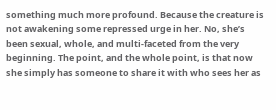something much more profound. Because the creature is not awakening some repressed urge in her. No, she’s been sexual, whole, and multi-faceted from the very beginning. The point, and the whole point, is that now she simply has someone to share it with who sees her as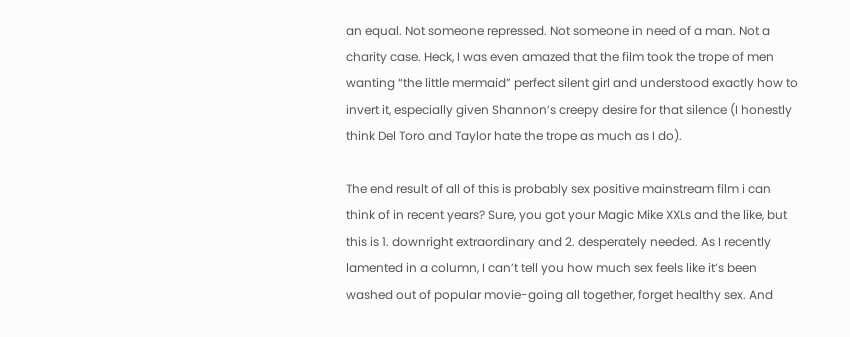an equal. Not someone repressed. Not someone in need of a man. Not a charity case. Heck, I was even amazed that the film took the trope of men wanting “the little mermaid” perfect silent girl and understood exactly how to invert it, especially given Shannon’s creepy desire for that silence (I honestly think Del Toro and Taylor hate the trope as much as I do).

The end result of all of this is probably sex positive mainstream film i can think of in recent years? Sure, you got your Magic Mike XXLs and the like, but this is 1. downright extraordinary and 2. desperately needed. As I recently lamented in a column, I can’t tell you how much sex feels like it’s been washed out of popular movie-going all together, forget healthy sex. And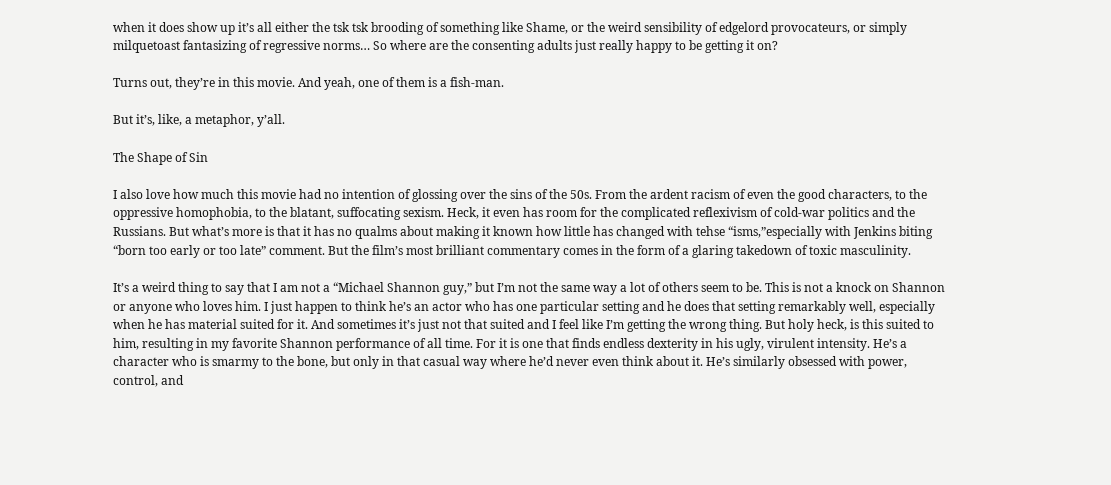when it does show up it’s all either the tsk tsk brooding of something like Shame, or the weird sensibility of edgelord provocateurs, or simply milquetoast fantasizing of regressive norms… So where are the consenting adults just really happy to be getting it on?

Turns out, they’re in this movie. And yeah, one of them is a fish-man.

But it’s, like, a metaphor, y’all.

The Shape of Sin

I also love how much this movie had no intention of glossing over the sins of the 50s. From the ardent racism of even the good characters, to the oppressive homophobia, to the blatant, suffocating sexism. Heck, it even has room for the complicated reflexivism of cold-war politics and the Russians. But what’s more is that it has no qualms about making it known how little has changed with tehse “isms,”especially with Jenkins biting “born too early or too late” comment. But the film’s most brilliant commentary comes in the form of a glaring takedown of toxic masculinity.

It’s a weird thing to say that I am not a “Michael Shannon guy,” but I’m not the same way a lot of others seem to be. This is not a knock on Shannon or anyone who loves him. I just happen to think he’s an actor who has one particular setting and he does that setting remarkably well, especially when he has material suited for it. And sometimes it’s just not that suited and I feel like I’m getting the wrong thing. But holy heck, is this suited to him, resulting in my favorite Shannon performance of all time. For it is one that finds endless dexterity in his ugly, virulent intensity. He’s a character who is smarmy to the bone, but only in that casual way where he’d never even think about it. He’s similarly obsessed with power, control, and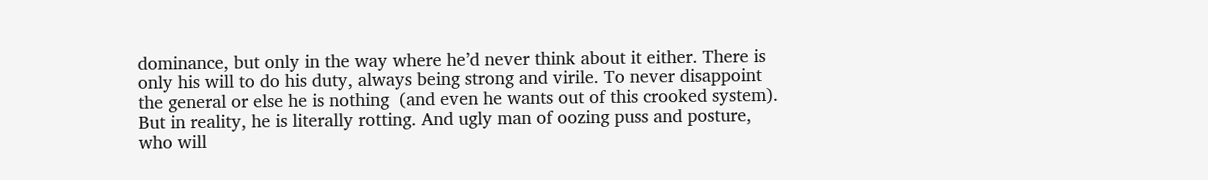dominance, but only in the way where he’d never think about it either. There is only his will to do his duty, always being strong and virile. To never disappoint the general or else he is nothing  (and even he wants out of this crooked system). But in reality, he is literally rotting. And ugly man of oozing puss and posture, who will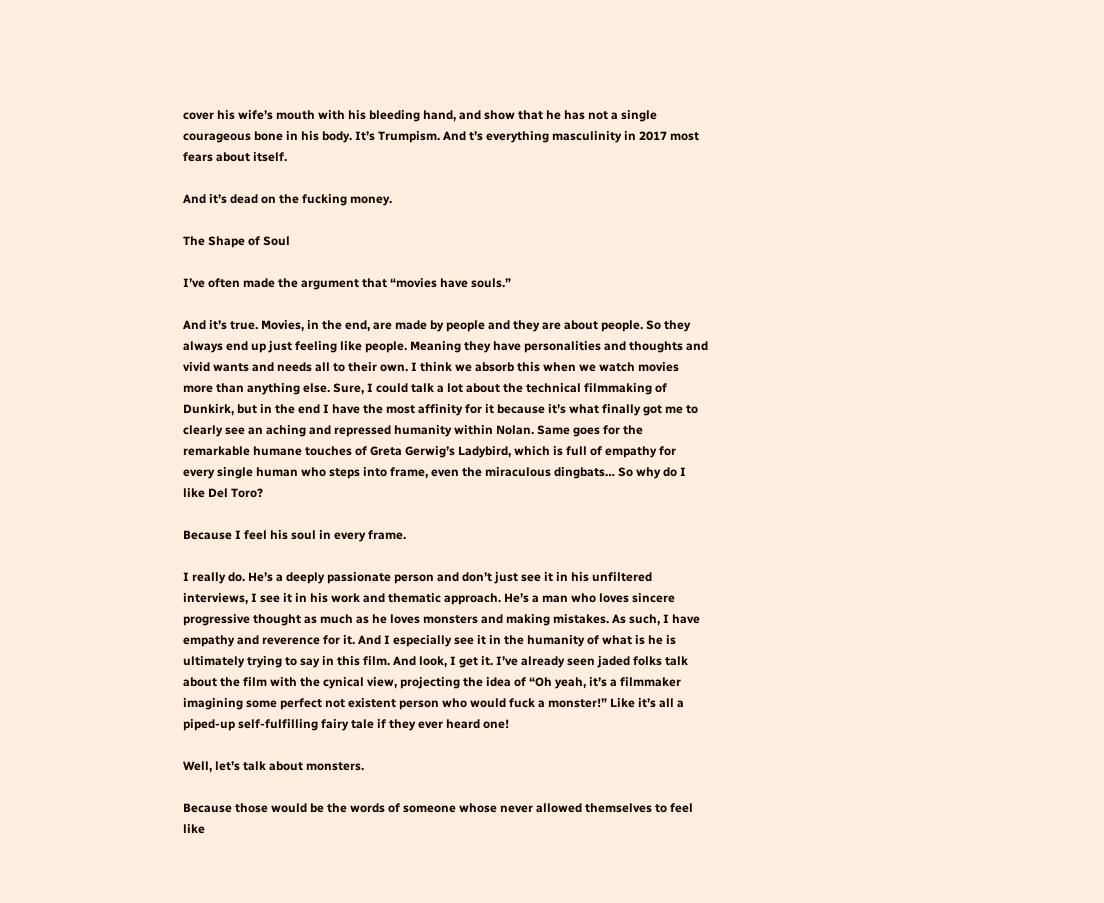cover his wife’s mouth with his bleeding hand, and show that he has not a single courageous bone in his body. It’s Trumpism. And t’s everything masculinity in 2017 most fears about itself.

And it’s dead on the fucking money.

The Shape of Soul

I’ve often made the argument that “movies have souls.”

And it’s true. Movies, in the end, are made by people and they are about people. So they always end up just feeling like people. Meaning they have personalities and thoughts and vivid wants and needs all to their own. I think we absorb this when we watch movies more than anything else. Sure, I could talk a lot about the technical filmmaking of Dunkirk, but in the end I have the most affinity for it because it’s what finally got me to clearly see an aching and repressed humanity within Nolan. Same goes for the remarkable humane touches of Greta Gerwig’s Ladybird, which is full of empathy for every single human who steps into frame, even the miraculous dingbats… So why do I like Del Toro?

Because I feel his soul in every frame.

I really do. He’s a deeply passionate person and don’t just see it in his unfiltered interviews, I see it in his work and thematic approach. He’s a man who loves sincere progressive thought as much as he loves monsters and making mistakes. As such, I have empathy and reverence for it. And I especially see it in the humanity of what is he is ultimately trying to say in this film. And look, I get it. I’ve already seen jaded folks talk about the film with the cynical view, projecting the idea of “Oh yeah, it’s a filmmaker imagining some perfect not existent person who would fuck a monster!” Like it’s all a piped-up self-fulfilling fairy tale if they ever heard one!

Well, let’s talk about monsters.

Because those would be the words of someone whose never allowed themselves to feel like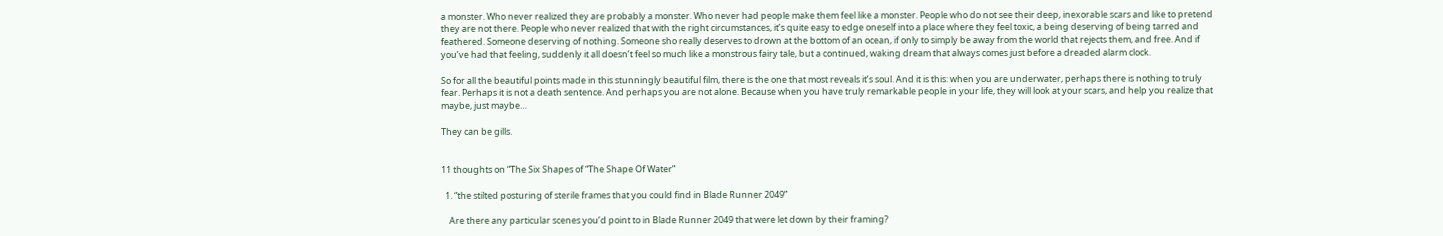a monster. Who never realized they are probably a monster. Who never had people make them feel like a monster. People who do not see their deep, inexorable scars and like to pretend they are not there. People who never realized that with the right circumstances, it’s quite easy to edge oneself into a place where they feel toxic, a being deserving of being tarred and feathered. Someone deserving of nothing. Someone sho really deserves to drown at the bottom of an ocean, if only to simply be away from the world that rejects them, and free. And if you’ve had that feeling, suddenly it all doesn’t feel so much like a monstrous fairy tale, but a continued, waking dream that always comes just before a dreaded alarm clock.

So for all the beautiful points made in this stunningly beautiful film, there is the one that most reveals it’s soul. And it is this: when you are underwater, perhaps there is nothing to truly fear. Perhaps it is not a death sentence. And perhaps you are not alone. Because when you have truly remarkable people in your life, they will look at your scars, and help you realize that maybe, just maybe…

They can be gills.


11 thoughts on “The Six Shapes of “The Shape Of Water”

  1. “the stilted posturing of sterile frames that you could find in Blade Runner 2049”

    Are there any particular scenes you’d point to in Blade Runner 2049 that were let down by their framing?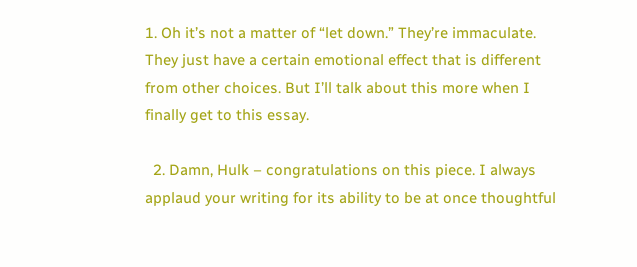1. Oh it’s not a matter of “let down.” They’re immaculate. They just have a certain emotional effect that is different from other choices. But I’ll talk about this more when I finally get to this essay.

  2. Damn, Hulk – congratulations on this piece. I always applaud your writing for its ability to be at once thoughtful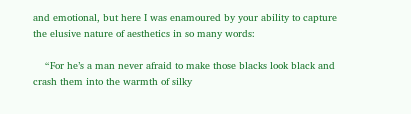and emotional, but here I was enamoured by your ability to capture the elusive nature of aesthetics in so many words:

    “For he’s a man never afraid to make those blacks look black and crash them into the warmth of silky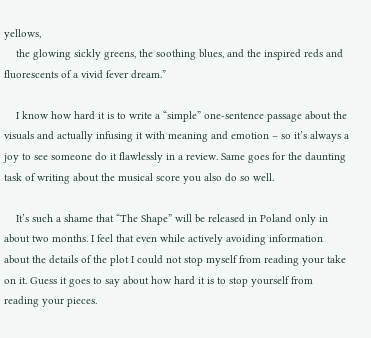yellows,
    the glowing sickly greens, the soothing blues, and the inspired reds and fluorescents of a vivid fever dream.”

    I know how hard it is to write a “simple” one-sentence passage about the visuals and actually infusing it with meaning and emotion – so it’s always a joy to see someone do it flawlessly in a review. Same goes for the daunting task of writing about the musical score you also do so well.

    It’s such a shame that “The Shape” will be released in Poland only in about two months. I feel that even while actively avoiding information about the details of the plot I could not stop myself from reading your take on it. Guess it goes to say about how hard it is to stop yourself from reading your pieces.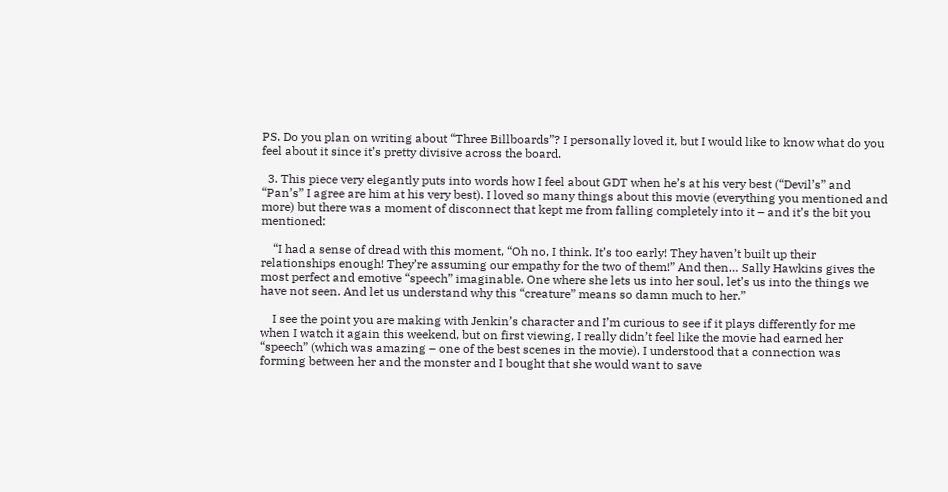PS. Do you plan on writing about “Three Billboards”? I personally loved it, but I would like to know what do you feel about it since it’s pretty divisive across the board.

  3. This piece very elegantly puts into words how I feel about GDT when he’s at his very best (“Devil’s” and “Pan’s” I agree are him at his very best). I loved so many things about this movie (everything you mentioned and more) but there was a moment of disconnect that kept me from falling completely into it – and it’s the bit you mentioned:

    “I had a sense of dread with this moment, “Oh no, I think. It’s too early! They haven’t built up their relationships enough! They’re assuming our empathy for the two of them!” And then… Sally Hawkins gives the most perfect and emotive “speech” imaginable. One where she lets us into her soul, let’s us into the things we have not seen. And let us understand why this “creature” means so damn much to her.”

    I see the point you are making with Jenkin’s character and I’m curious to see if it plays differently for me when I watch it again this weekend, but on first viewing, I really didn’t feel like the movie had earned her “speech” (which was amazing – one of the best scenes in the movie). I understood that a connection was forming between her and the monster and I bought that she would want to save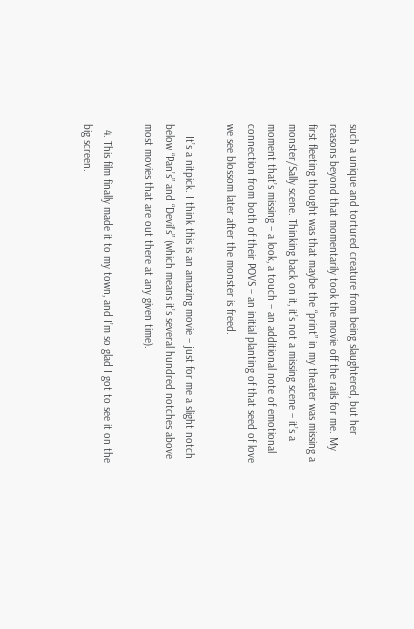such a unique and tortured creature from being slaughtered, but her reasons beyond that momentarily took the movie off the rails for me. My first fleeting thought was that maybe the “print” in my theater was missing a monster/Sally scene. Thinking back on it, it’s not a missing scene – it’s a moment that’s missing – a look, a touch – an additional note of emotional connection from both of their POVS – an initial planting of that seed of love we see blossom later after the monster is freed.

    It’s a nitpick. I think this is an amazing movie – just for me a slight notch below “Pan’s” and “Devil’s” (which means it’s several hundred notches above most movies that are out there at any given time).

  4. This film finally made it to my town, and I’m so glad I got to see it on the big screen.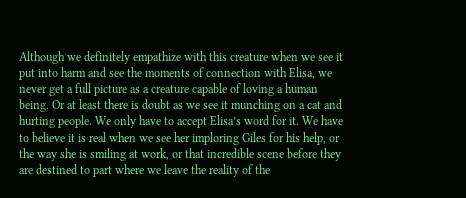Although we definitely empathize with this creature when we see it put into harm and see the moments of connection with Elisa, we never get a full picture as a creature capable of loving a human being. Or at least there is doubt as we see it munching on a cat and hurting people. We only have to accept Elisa’s word for it. We have to believe it is real when we see her imploring Giles for his help, or the way she is smiling at work, or that incredible scene before they are destined to part where we leave the reality of the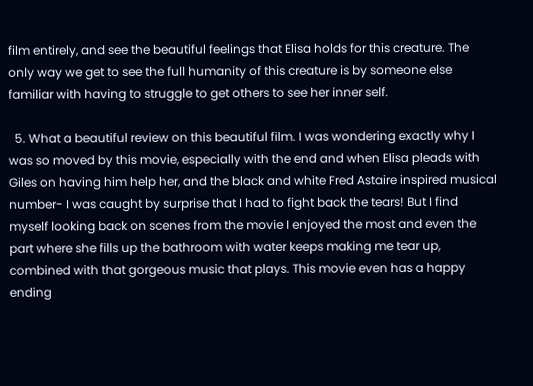film entirely, and see the beautiful feelings that Elisa holds for this creature. The only way we get to see the full humanity of this creature is by someone else familiar with having to struggle to get others to see her inner self.

  5. What a beautiful review on this beautiful film. I was wondering exactly why I was so moved by this movie, especially with the end and when Elisa pleads with Giles on having him help her, and the black and white Fred Astaire inspired musical number- I was caught by surprise that I had to fight back the tears! But I find myself looking back on scenes from the movie I enjoyed the most and even the part where she fills up the bathroom with water keeps making me tear up, combined with that gorgeous music that plays. This movie even has a happy ending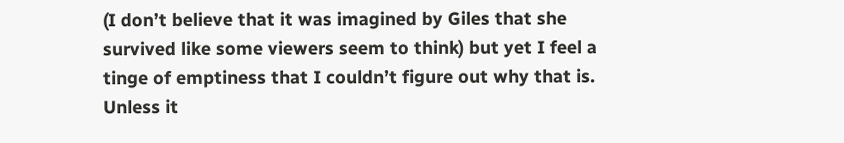(I don’t believe that it was imagined by Giles that she survived like some viewers seem to think) but yet I feel a tinge of emptiness that I couldn’t figure out why that is. Unless it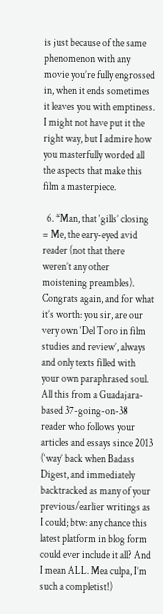is just because of the same phenomenon with any movie you’re fully engrossed in, when it ends sometimes it leaves you with emptiness. I might not have put it the right way, but I admire how you masterfully worded all the aspects that make this film a masterpiece.

  6. *Man, that ‘gills’ closing = Me, the eary-eyed avid reader (not that there weren’t any other moistening preambles). Congrats again, and for what it’s worth: you sir, are our very own ‘Del Toro in film studies and review’, always and only texts filled with your own paraphrased soul. All this from a Guadajara-based 37-going-on-38 reader who follows your articles and essays since 2013 (‘way’ back when Badass Digest, and immediately backtracked as many of your previous/earlier writings as I could; btw: any chance this latest platform in blog form could ever include it all? And I mean ALL. Mea culpa, I’m such a completist!)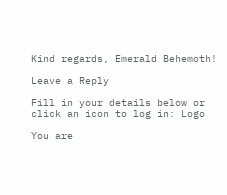Kind regards, Emerald Behemoth!

Leave a Reply

Fill in your details below or click an icon to log in: Logo

You are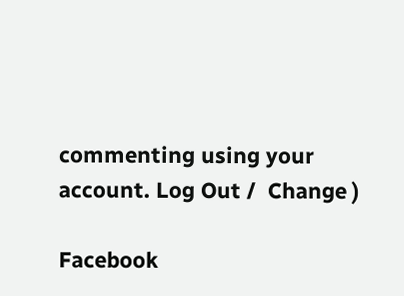commenting using your account. Log Out /  Change )

Facebook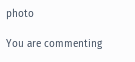photo

You are commenting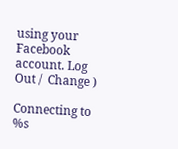using your Facebook account. Log Out /  Change )

Connecting to %s